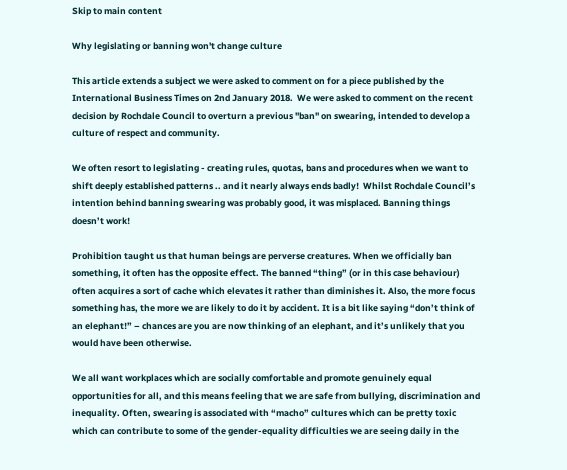Skip to main content

Why legislating or banning won't change culture

This article extends a subject we were asked to comment on for a piece published by the International Business Times on 2nd January 2018.  We were asked to comment on the recent decision by Rochdale Council to overturn a previous "ban" on swearing, intended to develop a culture of respect and community.

We often resort to legislating - creating rules, quotas, bans and procedures when we want to shift deeply established patterns .. and it nearly always ends badly!  Whilst Rochdale Council’s intention behind banning swearing was probably good, it was misplaced. Banning things doesn’t work!

Prohibition taught us that human beings are perverse creatures. When we officially ban something, it often has the opposite effect. The banned “thing” (or in this case behaviour) often acquires a sort of cache which elevates it rather than diminishes it. Also, the more focus something has, the more we are likely to do it by accident. It is a bit like saying “don’t think of an elephant!” – chances are you are now thinking of an elephant, and it’s unlikely that you would have been otherwise.

We all want workplaces which are socially comfortable and promote genuinely equal opportunities for all, and this means feeling that we are safe from bullying, discrimination and inequality. Often, swearing is associated with “macho” cultures which can be pretty toxic which can contribute to some of the gender-equality difficulties we are seeing daily in the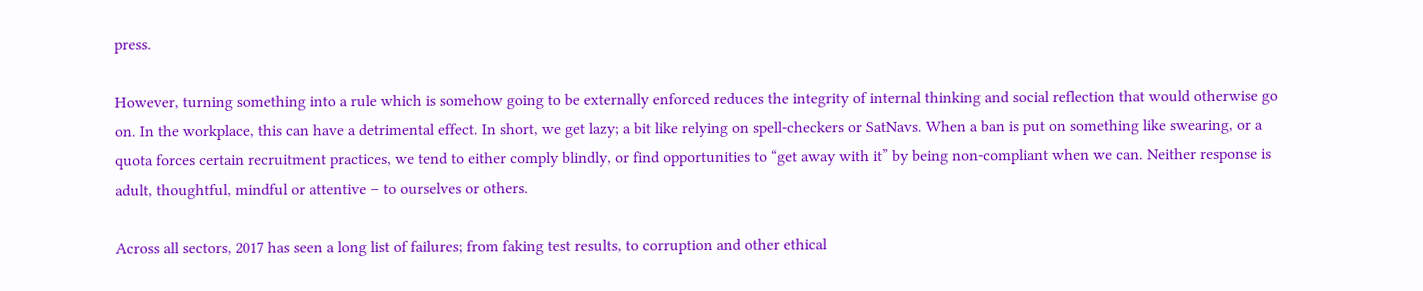press.

However, turning something into a rule which is somehow going to be externally enforced reduces the integrity of internal thinking and social reflection that would otherwise go on. In the workplace, this can have a detrimental effect. In short, we get lazy; a bit like relying on spell-checkers or SatNavs. When a ban is put on something like swearing, or a quota forces certain recruitment practices, we tend to either comply blindly, or find opportunities to “get away with it” by being non-compliant when we can. Neither response is adult, thoughtful, mindful or attentive – to ourselves or others.

Across all sectors, 2017 has seen a long list of failures; from faking test results, to corruption and other ethical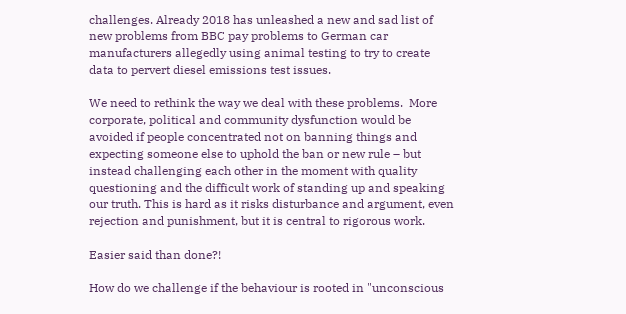challenges. Already 2018 has unleashed a new and sad list of new problems from BBC pay problems to German car manufacturers allegedly using animal testing to try to create data to pervert diesel emissions test issues.

We need to rethink the way we deal with these problems.  More corporate, political and community dysfunction would be avoided if people concentrated not on banning things and expecting someone else to uphold the ban or new rule – but instead challenging each other in the moment with quality questioning and the difficult work of standing up and speaking our truth. This is hard as it risks disturbance and argument, even rejection and punishment, but it is central to rigorous work.

Easier said than done?!

How do we challenge if the behaviour is rooted in "unconscious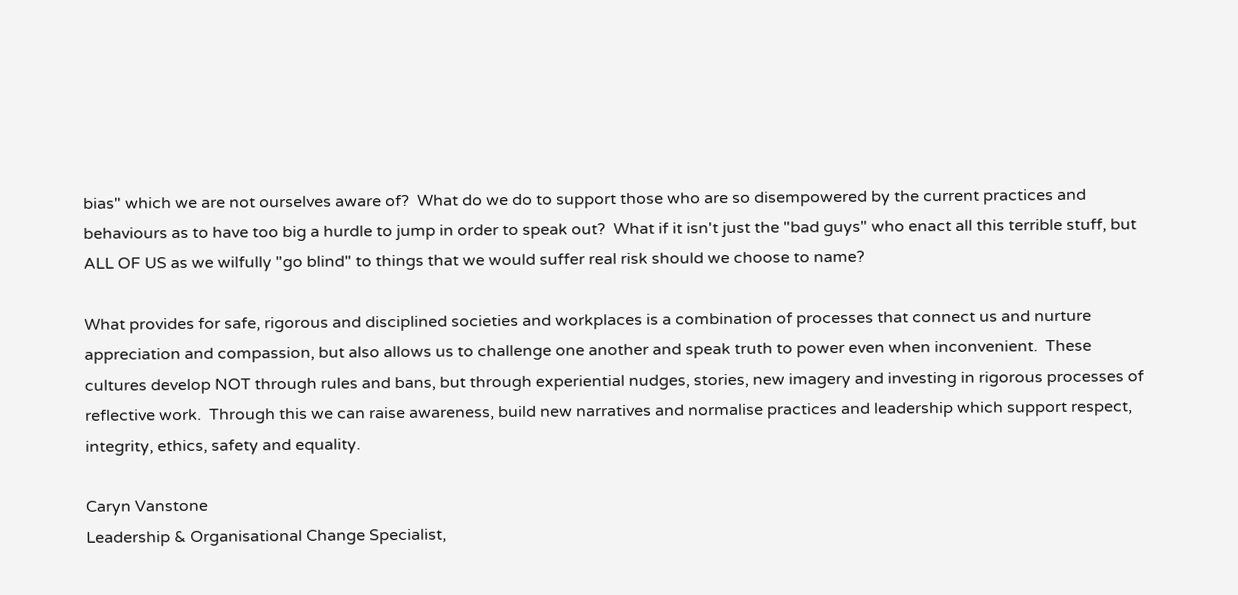bias" which we are not ourselves aware of?  What do we do to support those who are so disempowered by the current practices and behaviours as to have too big a hurdle to jump in order to speak out?  What if it isn't just the "bad guys" who enact all this terrible stuff, but ALL OF US as we wilfully "go blind" to things that we would suffer real risk should we choose to name?

What provides for safe, rigorous and disciplined societies and workplaces is a combination of processes that connect us and nurture appreciation and compassion, but also allows us to challenge one another and speak truth to power even when inconvenient.  These cultures develop NOT through rules and bans, but through experiential nudges, stories, new imagery and investing in rigorous processes of reflective work.  Through this we can raise awareness, build new narratives and normalise practices and leadership which support respect, integrity, ethics, safety and equality.

Caryn Vanstone
Leadership & Organisational Change Specialist,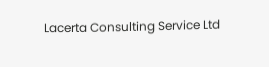Lacerta Consulting Service Ltd